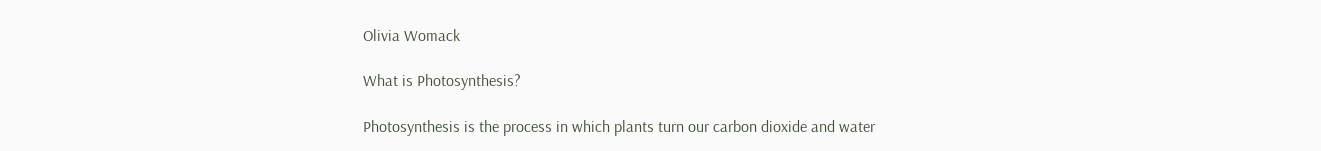Olivia Womack

What is Photosynthesis?

Photosynthesis is the process in which plants turn our carbon dioxide and water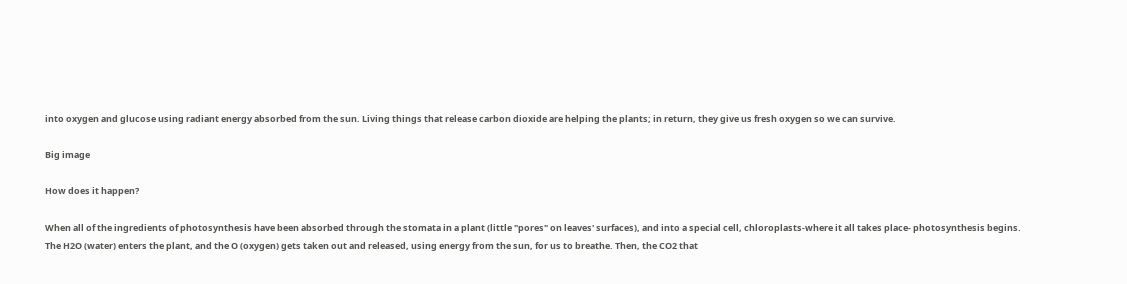into oxygen and glucose using radiant energy absorbed from the sun. Living things that release carbon dioxide are helping the plants; in return, they give us fresh oxygen so we can survive.

Big image

How does it happen?

When all of the ingredients of photosynthesis have been absorbed through the stomata in a plant (little "pores" on leaves' surfaces), and into a special cell, chloroplasts-where it all takes place- photosynthesis begins. The H2O (water) enters the plant, and the O (oxygen) gets taken out and released, using energy from the sun, for us to breathe. Then, the CO2 that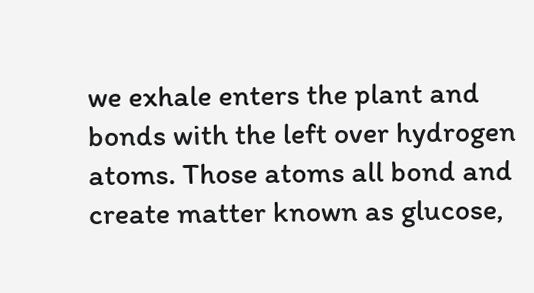we exhale enters the plant and bonds with the left over hydrogen atoms. Those atoms all bond and create matter known as glucose,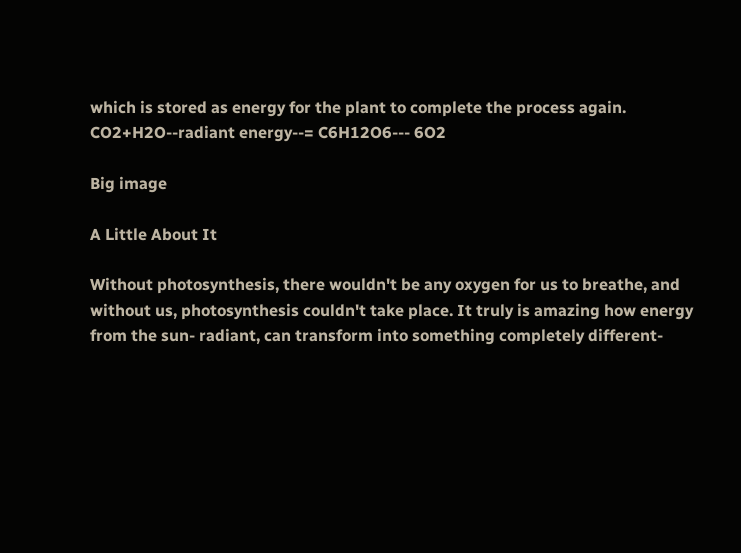which is stored as energy for the plant to complete the process again. CO2+H2O--radiant energy--= C6H12O6--- 6O2

Big image

A Little About It

Without photosynthesis, there wouldn't be any oxygen for us to breathe, and without us, photosynthesis couldn't take place. It truly is amazing how energy from the sun- radiant, can transform into something completely different-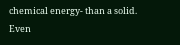chemical energy- than a solid. Even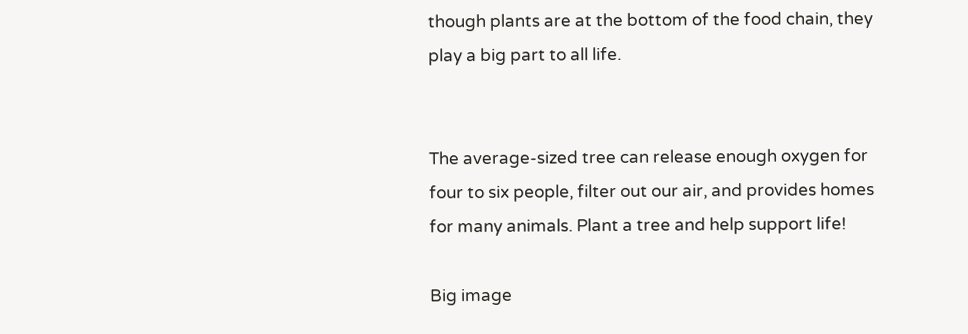though plants are at the bottom of the food chain, they play a big part to all life.


The average-sized tree can release enough oxygen for four to six people, filter out our air, and provides homes for many animals. Plant a tree and help support life!

Big image